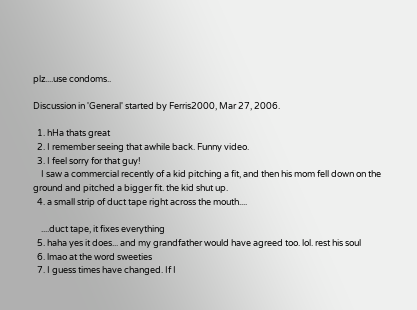plz....use condoms..

Discussion in 'General' started by Ferris2000, Mar 27, 2006.

  1. hHa thats great
  2. I remember seeing that awhile back. Funny video.
  3. I feel sorry for that guy!
    I saw a commercial recently of a kid pitching a fit, and then his mom fell down on the ground and pitched a bigger fit. the kid shut up.
  4. a small strip of duct tape right across the mouth....

    ....duct tape, it fixes everything
  5. haha yes it does... and my grandfather would have agreed too. lol. rest his soul
  6. lmao at the word sweeties
  7. I guess times have changed. If I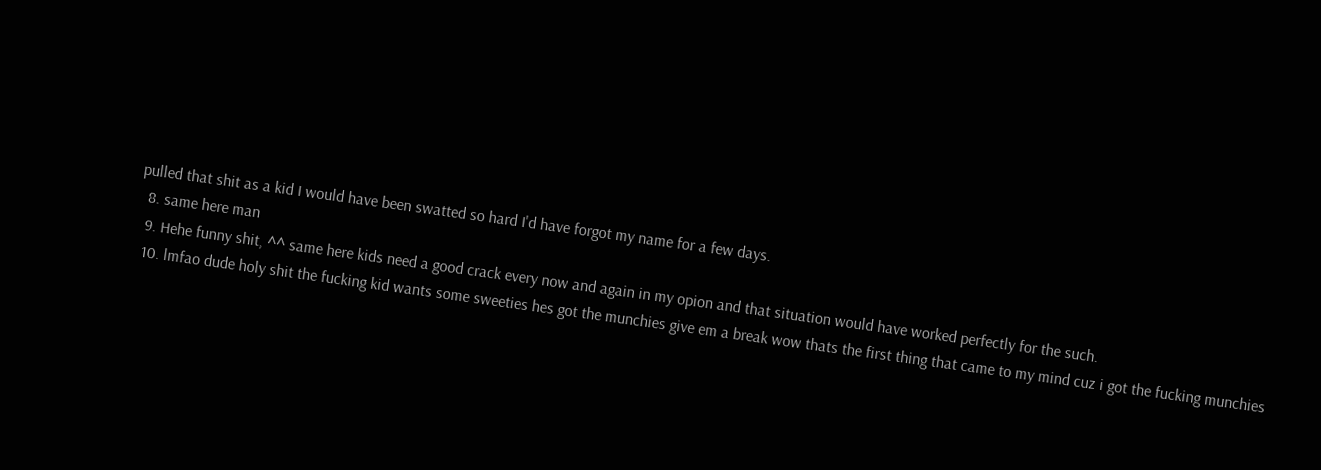pulled that shit as a kid I would have been swatted so hard I'd have forgot my name for a few days.
  8. same here man
  9. Hehe funny shit, ^^ same here kids need a good crack every now and again in my opion and that situation would have worked perfectly for the such.
  10. lmfao dude holy shit the fucking kid wants some sweeties hes got the munchies give em a break wow thats the first thing that came to my mind cuz i got the fucking munchies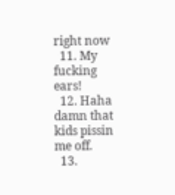right now
  11. My fucking ears!
  12. Haha damn that kids pissin me off.
  13.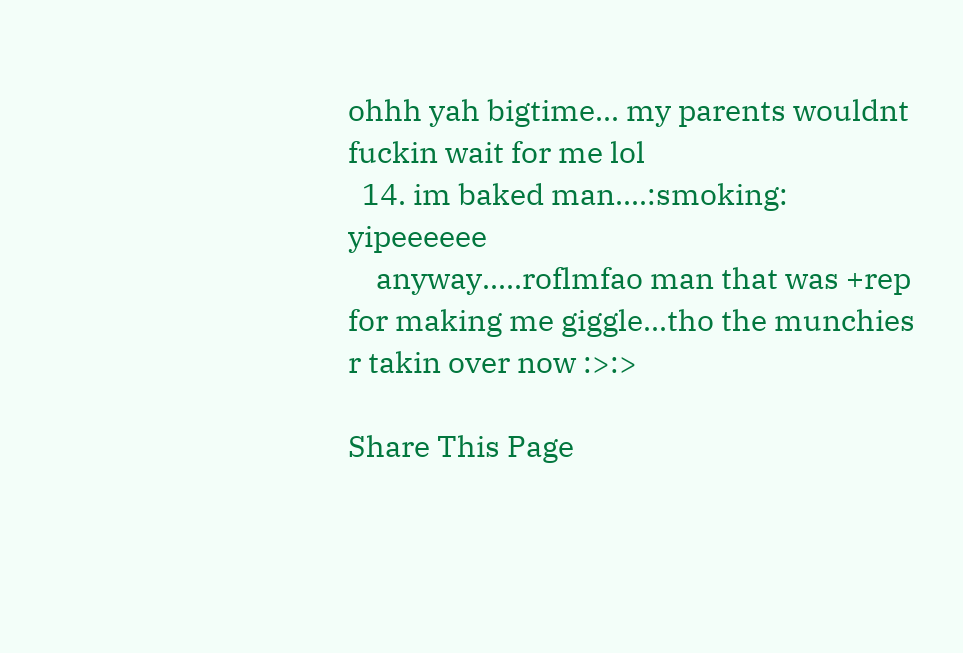ohhh yah bigtime... my parents wouldnt fuckin wait for me lol
  14. im baked man....:smoking: yipeeeeee
    anyway.....roflmfao man that was +rep for making me giggle...tho the munchies r takin over now :>:>

Share This Page